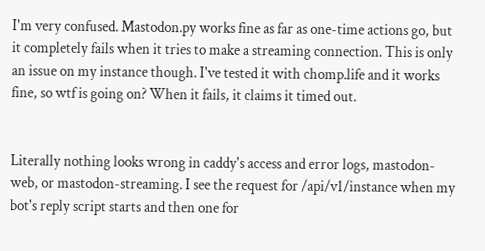I'm very confused. Mastodon.py works fine as far as one-time actions go, but it completely fails when it tries to make a streaming connection. This is only an issue on my instance though. I've tested it with chomp.life and it works fine, so wtf is going on? When it fails, it claims it timed out.


Literally nothing looks wrong in caddy's access and error logs, mastodon-web, or mastodon-streaming. I see the request for /api/v1/instance when my bot's reply script starts and then one for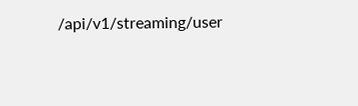/api/v1/streaming/user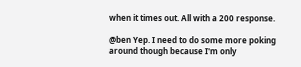when it times out. All with a 200 response.

@ben Yep. I need to do some more poking around though because I'm only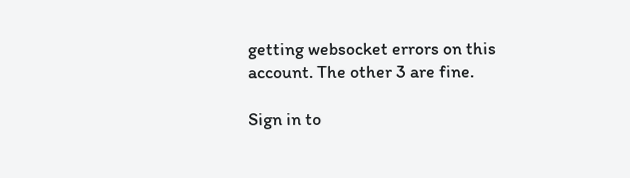getting websocket errors on this account. The other 3 are fine.

Sign in to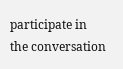participate in the conversation